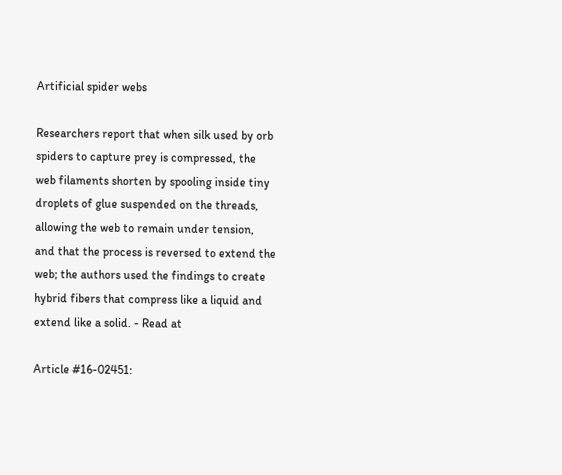Artificial spider webs

Researchers report that when silk used by orb spiders to capture prey is compressed, the web filaments shorten by spooling inside tiny droplets of glue suspended on the threads, allowing the web to remain under tension, and that the process is reversed to extend the web; the authors used the findings to create hybrid fibers that compress like a liquid and extend like a solid. - Read at

Article #16-02451: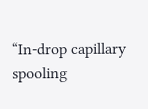“In-drop capillary spooling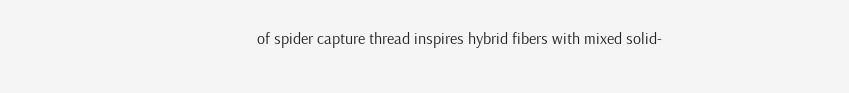of spider capture thread inspires hybrid fibers with mixed solid-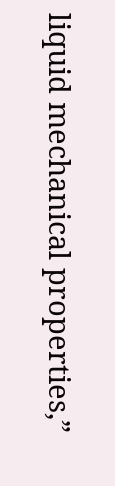liquid mechanical properties,”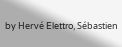by Hervé Elettro, Sébastien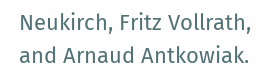Neukirch, Fritz Vollrath, and Arnaud Antkowiak.